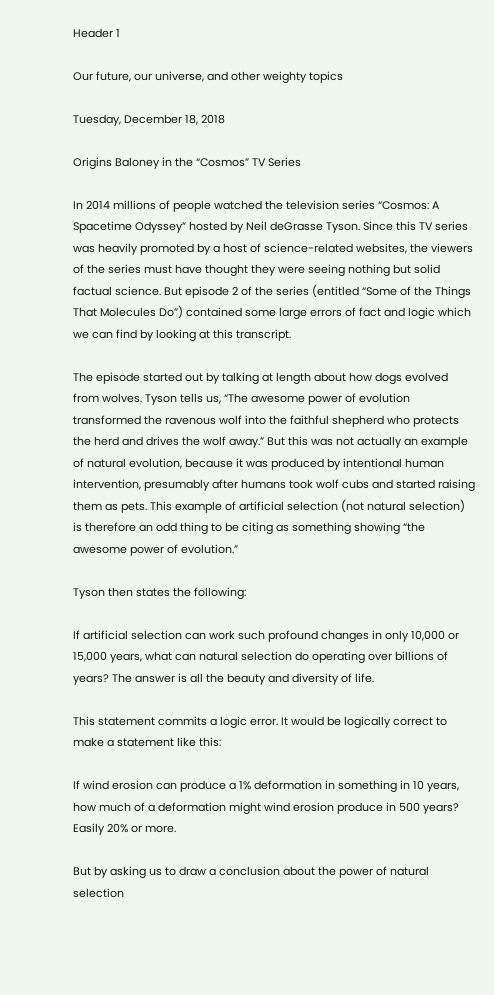Header 1

Our future, our universe, and other weighty topics

Tuesday, December 18, 2018

Origins Baloney in the “Cosmos” TV Series

In 2014 millions of people watched the television series “Cosmos: A Spacetime Odyssey” hosted by Neil deGrasse Tyson. Since this TV series was heavily promoted by a host of science-related websites, the viewers of the series must have thought they were seeing nothing but solid factual science. But episode 2 of the series (entitled “Some of the Things That Molecules Do”) contained some large errors of fact and logic which we can find by looking at this transcript.

The episode started out by talking at length about how dogs evolved from wolves. Tyson tells us, “The awesome power of evolution transformed the ravenous wolf into the faithful shepherd who protects the herd and drives the wolf away.” But this was not actually an example of natural evolution, because it was produced by intentional human intervention, presumably after humans took wolf cubs and started raising them as pets. This example of artificial selection (not natural selection) is therefore an odd thing to be citing as something showing “the awesome power of evolution.”

Tyson then states the following:

If artificial selection can work such profound changes in only 10,000 or 15,000 years, what can natural selection do operating over billions of years? The answer is all the beauty and diversity of life.

This statement commits a logic error. It would be logically correct to make a statement like this:

If wind erosion can produce a 1% deformation in something in 10 years, how much of a deformation might wind erosion produce in 500 years? Easily 20% or more.

But by asking us to draw a conclusion about the power of natural selection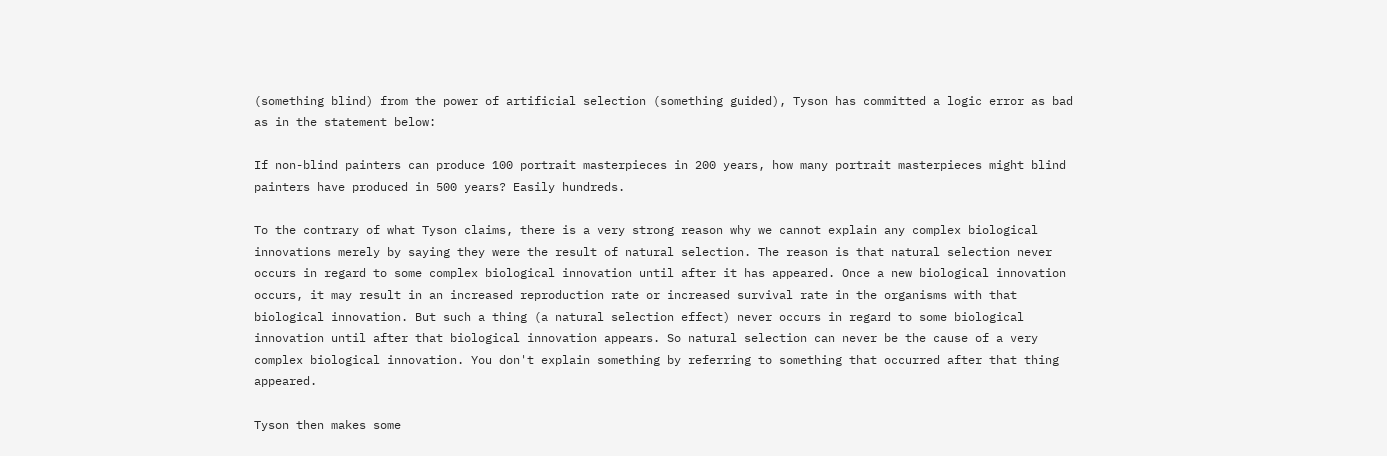(something blind) from the power of artificial selection (something guided), Tyson has committed a logic error as bad as in the statement below:

If non-blind painters can produce 100 portrait masterpieces in 200 years, how many portrait masterpieces might blind painters have produced in 500 years? Easily hundreds.

To the contrary of what Tyson claims, there is a very strong reason why we cannot explain any complex biological innovations merely by saying they were the result of natural selection. The reason is that natural selection never occurs in regard to some complex biological innovation until after it has appeared. Once a new biological innovation occurs, it may result in an increased reproduction rate or increased survival rate in the organisms with that biological innovation. But such a thing (a natural selection effect) never occurs in regard to some biological innovation until after that biological innovation appears. So natural selection can never be the cause of a very complex biological innovation. You don't explain something by referring to something that occurred after that thing appeared.

Tyson then makes some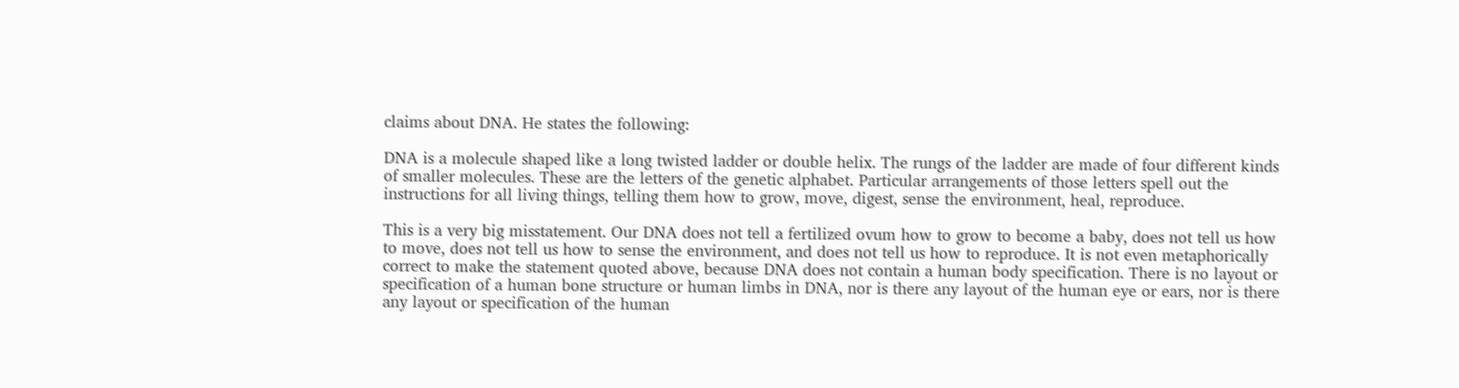claims about DNA. He states the following:

DNA is a molecule shaped like a long twisted ladder or double helix. The rungs of the ladder are made of four different kinds of smaller molecules. These are the letters of the genetic alphabet. Particular arrangements of those letters spell out the instructions for all living things, telling them how to grow, move, digest, sense the environment, heal, reproduce.

This is a very big misstatement. Our DNA does not tell a fertilized ovum how to grow to become a baby, does not tell us how to move, does not tell us how to sense the environment, and does not tell us how to reproduce. It is not even metaphorically correct to make the statement quoted above, because DNA does not contain a human body specification. There is no layout or specification of a human bone structure or human limbs in DNA, nor is there any layout of the human eye or ears, nor is there any layout or specification of the human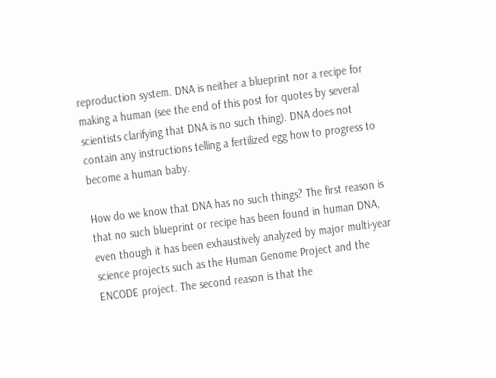reproduction system. DNA is neither a blueprint nor a recipe for making a human (see the end of this post for quotes by several scientists clarifying that DNA is no such thing). DNA does not contain any instructions telling a fertilized egg how to progress to become a human baby.

How do we know that DNA has no such things? The first reason is that no such blueprint or recipe has been found in human DNA, even though it has been exhaustively analyzed by major multi-year science projects such as the Human Genome Project and the ENCODE project. The second reason is that the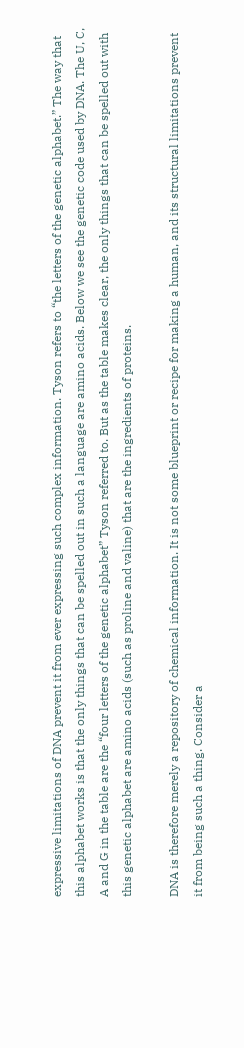expressive limitations of DNA prevent it from ever expressing such complex information. Tyson refers to “the letters of the genetic alphabet.” The way that this alphabet works is that the only things that can be spelled out in such a language are amino acids. Below we see the genetic code used by DNA. The U, C, A and G in the table are the “four letters of the genetic alphabet” Tyson referred to. But as the table makes clear, the only things that can be spelled out with this genetic alphabet are amino acids (such as proline and valine) that are the ingredients of proteins.

DNA is therefore merely a repository of chemical information. It is not some blueprint or recipe for making a human, and its structural limitations prevent it from being such a thing. Consider a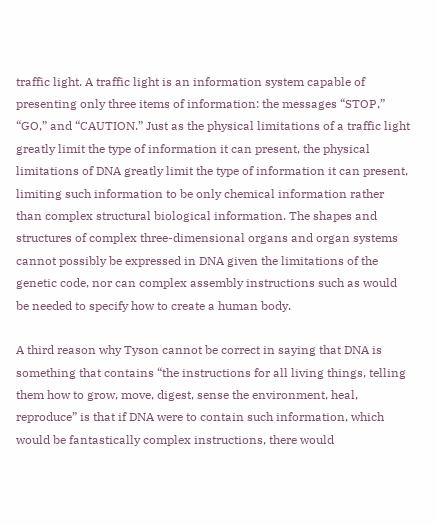traffic light. A traffic light is an information system capable of presenting only three items of information: the messages “STOP,” “GO,” and “CAUTION.” Just as the physical limitations of a traffic light greatly limit the type of information it can present, the physical limitations of DNA greatly limit the type of information it can present, limiting such information to be only chemical information rather than complex structural biological information. The shapes and structures of complex three-dimensional organs and organ systems cannot possibly be expressed in DNA given the limitations of the genetic code, nor can complex assembly instructions such as would be needed to specify how to create a human body.

A third reason why Tyson cannot be correct in saying that DNA is something that contains “the instructions for all living things, telling them how to grow, move, digest, sense the environment, heal, reproduce” is that if DNA were to contain such information, which would be fantastically complex instructions, there would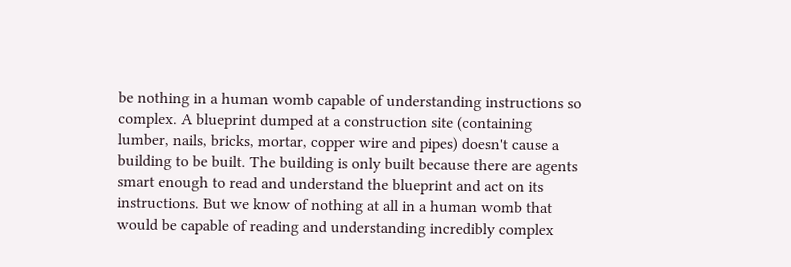be nothing in a human womb capable of understanding instructions so complex. A blueprint dumped at a construction site (containing lumber, nails, bricks, mortar, copper wire and pipes) doesn't cause a building to be built. The building is only built because there are agents smart enough to read and understand the blueprint and act on its instructions. But we know of nothing at all in a human womb that would be capable of reading and understanding incredibly complex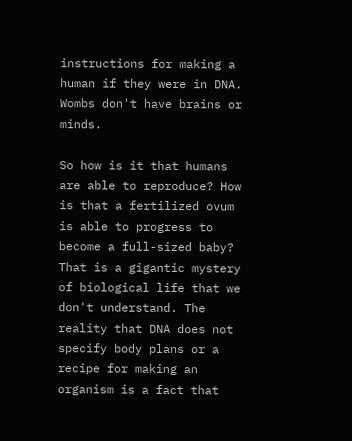instructions for making a human if they were in DNA. Wombs don't have brains or minds.

So how is it that humans are able to reproduce? How is that a fertilized ovum is able to progress to become a full-sized baby? That is a gigantic mystery of biological life that we don't understand. The reality that DNA does not specify body plans or a recipe for making an organism is a fact that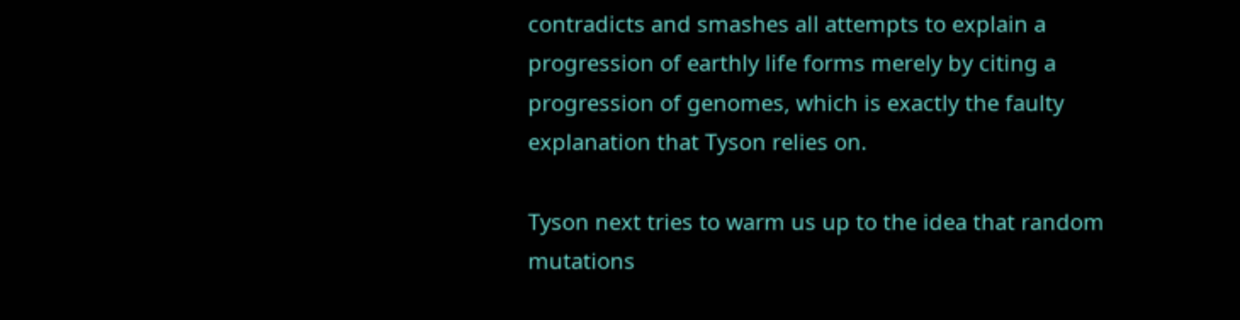contradicts and smashes all attempts to explain a progression of earthly life forms merely by citing a progression of genomes, which is exactly the faulty explanation that Tyson relies on.

Tyson next tries to warm us up to the idea that random mutations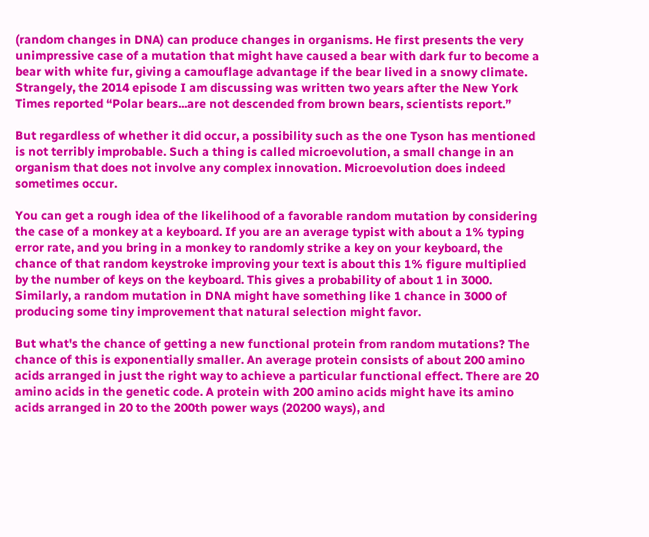(random changes in DNA) can produce changes in organisms. He first presents the very unimpressive case of a mutation that might have caused a bear with dark fur to become a bear with white fur, giving a camouflage advantage if the bear lived in a snowy climate. Strangely, the 2014 episode I am discussing was written two years after the New York Times reported “Polar bears...are not descended from brown bears, scientists report.”

But regardless of whether it did occur, a possibility such as the one Tyson has mentioned is not terribly improbable. Such a thing is called microevolution, a small change in an organism that does not involve any complex innovation. Microevolution does indeed sometimes occur.

You can get a rough idea of the likelihood of a favorable random mutation by considering the case of a monkey at a keyboard. If you are an average typist with about a 1% typing error rate, and you bring in a monkey to randomly strike a key on your keyboard, the chance of that random keystroke improving your text is about this 1% figure multiplied by the number of keys on the keyboard. This gives a probability of about 1 in 3000. Similarly, a random mutation in DNA might have something like 1 chance in 3000 of producing some tiny improvement that natural selection might favor.

But what's the chance of getting a new functional protein from random mutations? The chance of this is exponentially smaller. An average protein consists of about 200 amino acids arranged in just the right way to achieve a particular functional effect. There are 20 amino acids in the genetic code. A protein with 200 amino acids might have its amino acids arranged in 20 to the 200th power ways (20200 ways), and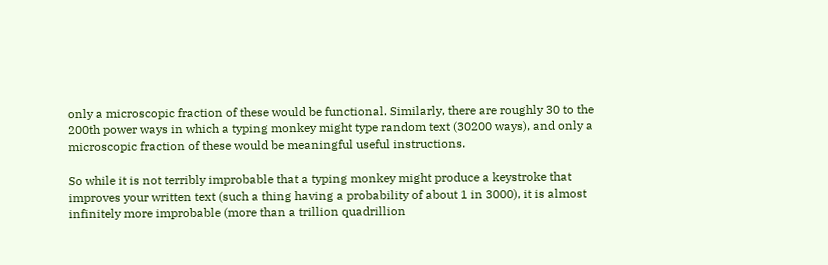only a microscopic fraction of these would be functional. Similarly, there are roughly 30 to the 200th power ways in which a typing monkey might type random text (30200 ways), and only a microscopic fraction of these would be meaningful useful instructions.

So while it is not terribly improbable that a typing monkey might produce a keystroke that improves your written text (such a thing having a probability of about 1 in 3000), it is almost infinitely more improbable (more than a trillion quadrillion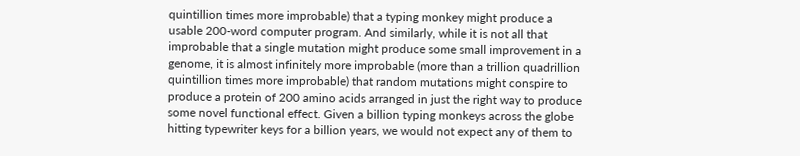quintillion times more improbable) that a typing monkey might produce a usable 200-word computer program. And similarly, while it is not all that improbable that a single mutation might produce some small improvement in a genome, it is almost infinitely more improbable (more than a trillion quadrillion quintillion times more improbable) that random mutations might conspire to produce a protein of 200 amino acids arranged in just the right way to produce some novel functional effect. Given a billion typing monkeys across the globe hitting typewriter keys for a billion years, we would not expect any of them to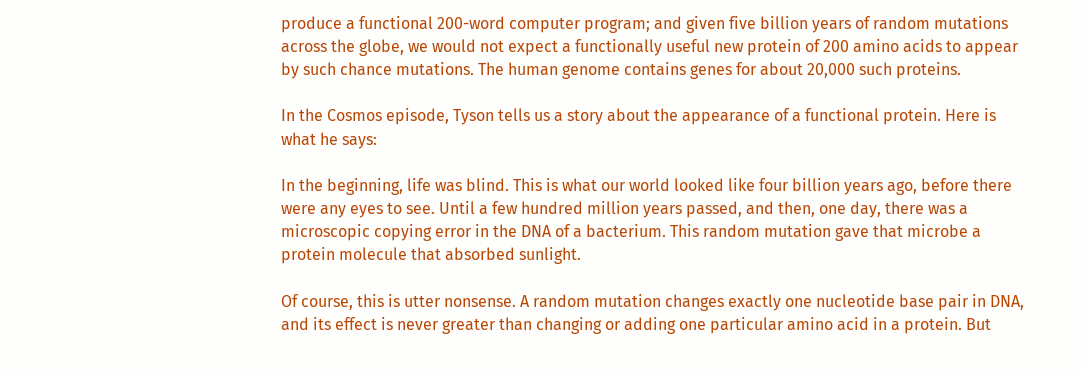produce a functional 200-word computer program; and given five billion years of random mutations across the globe, we would not expect a functionally useful new protein of 200 amino acids to appear by such chance mutations. The human genome contains genes for about 20,000 such proteins.

In the Cosmos episode, Tyson tells us a story about the appearance of a functional protein. Here is what he says:

In the beginning, life was blind. This is what our world looked like four billion years ago, before there were any eyes to see. Until a few hundred million years passed, and then, one day, there was a microscopic copying error in the DNA of a bacterium. This random mutation gave that microbe a protein molecule that absorbed sunlight.

Of course, this is utter nonsense. A random mutation changes exactly one nucleotide base pair in DNA, and its effect is never greater than changing or adding one particular amino acid in a protein. But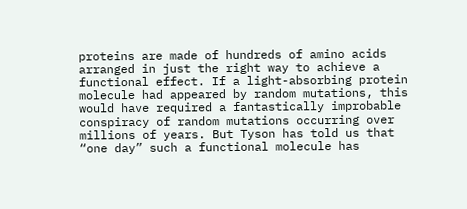proteins are made of hundreds of amino acids arranged in just the right way to achieve a functional effect. If a light-absorbing protein molecule had appeared by random mutations, this would have required a fantastically improbable conspiracy of random mutations occurring over millions of years. But Tyson has told us that “one day” such a functional molecule has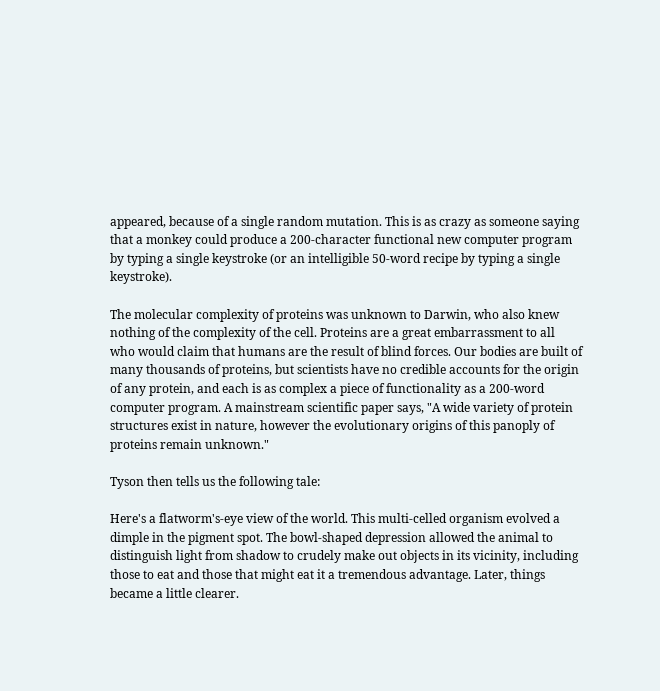appeared, because of a single random mutation. This is as crazy as someone saying that a monkey could produce a 200-character functional new computer program by typing a single keystroke (or an intelligible 50-word recipe by typing a single keystroke).

The molecular complexity of proteins was unknown to Darwin, who also knew nothing of the complexity of the cell. Proteins are a great embarrassment to all who would claim that humans are the result of blind forces. Our bodies are built of many thousands of proteins, but scientists have no credible accounts for the origin of any protein, and each is as complex a piece of functionality as a 200-word computer program. A mainstream scientific paper says, "A wide variety of protein structures exist in nature, however the evolutionary origins of this panoply of proteins remain unknown."

Tyson then tells us the following tale:

Here's a flatworm's-eye view of the world. This multi-celled organism evolved a dimple in the pigment spot. The bowl-shaped depression allowed the animal to distinguish light from shadow to crudely make out objects in its vicinity, including those to eat and those that might eat it a tremendous advantage. Later, things became a little clearer.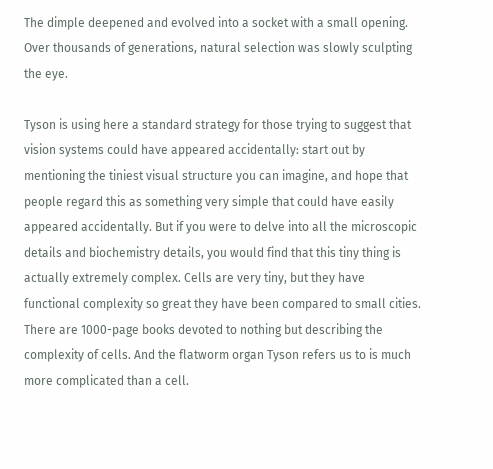The dimple deepened and evolved into a socket with a small opening. Over thousands of generations, natural selection was slowly sculpting the eye.

Tyson is using here a standard strategy for those trying to suggest that vision systems could have appeared accidentally: start out by mentioning the tiniest visual structure you can imagine, and hope that people regard this as something very simple that could have easily appeared accidentally. But if you were to delve into all the microscopic details and biochemistry details, you would find that this tiny thing is actually extremely complex. Cells are very tiny, but they have functional complexity so great they have been compared to small cities. There are 1000-page books devoted to nothing but describing the complexity of cells. And the flatworm organ Tyson refers us to is much more complicated than a cell.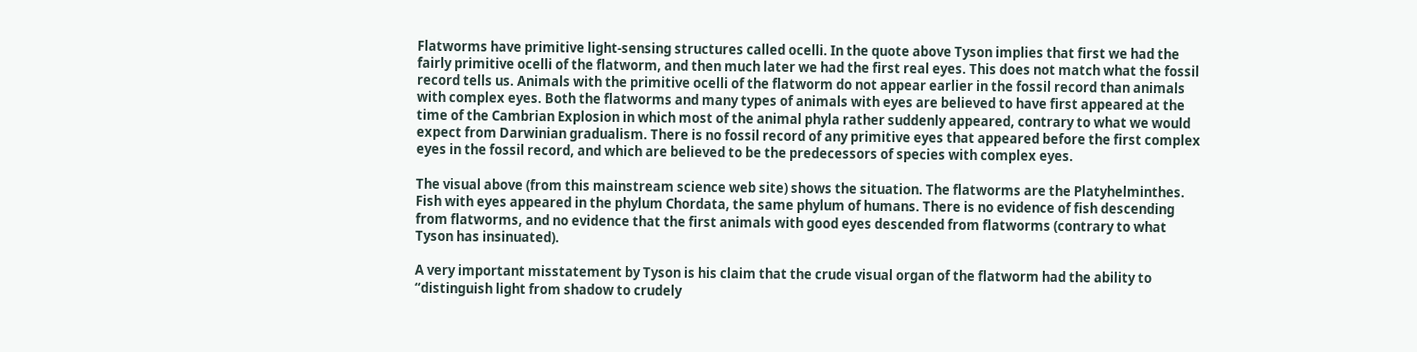Flatworms have primitive light-sensing structures called ocelli. In the quote above Tyson implies that first we had the fairly primitive ocelli of the flatworm, and then much later we had the first real eyes. This does not match what the fossil record tells us. Animals with the primitive ocelli of the flatworm do not appear earlier in the fossil record than animals with complex eyes. Both the flatworms and many types of animals with eyes are believed to have first appeared at the time of the Cambrian Explosion in which most of the animal phyla rather suddenly appeared, contrary to what we would expect from Darwinian gradualism. There is no fossil record of any primitive eyes that appeared before the first complex eyes in the fossil record, and which are believed to be the predecessors of species with complex eyes.

The visual above (from this mainstream science web site) shows the situation. The flatworms are the Platyhelminthes. Fish with eyes appeared in the phylum Chordata, the same phylum of humans. There is no evidence of fish descending from flatworms, and no evidence that the first animals with good eyes descended from flatworms (contrary to what Tyson has insinuated).

A very important misstatement by Tyson is his claim that the crude visual organ of the flatworm had the ability to “distinguish light from shadow to crudely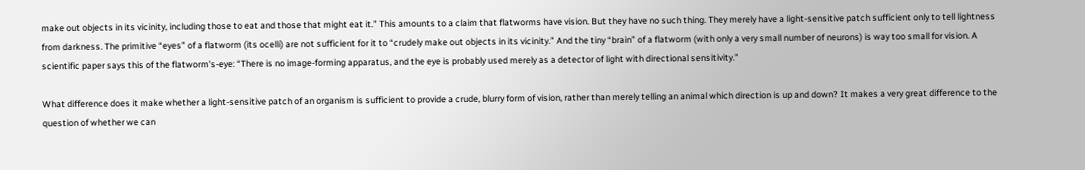make out objects in its vicinity, including those to eat and those that might eat it.” This amounts to a claim that flatworms have vision. But they have no such thing. They merely have a light-sensitive patch sufficient only to tell lightness from darkness. The primitive “eyes” of a flatworm (its ocelli) are not sufficient for it to “crudely make out objects in its vicinity.” And the tiny “brain” of a flatworm (with only a very small number of neurons) is way too small for vision. A scientific paper says this of the flatworm's-eye: “There is no image-forming apparatus, and the eye is probably used merely as a detector of light with directional sensitivity.”

What difference does it make whether a light-sensitive patch of an organism is sufficient to provide a crude, blurry form of vision, rather than merely telling an animal which direction is up and down? It makes a very great difference to the question of whether we can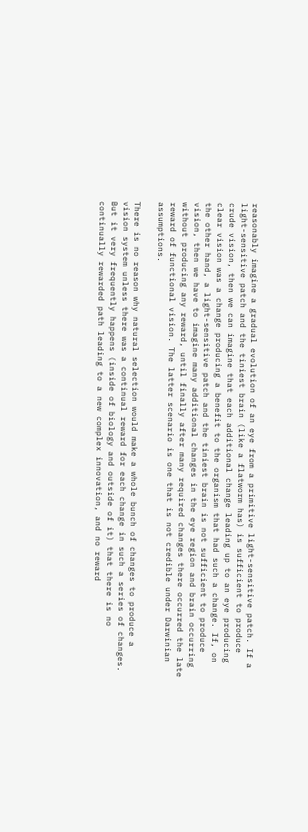reasonably imagine a gradual evolution of an eye from a primitive light-sensitive patch. If a light-sensitive patch and the tiniest brain (like a flatworm has) is sufficient to produce crude vision, then we can imagine that each additional change leading up to an eye producing clear vision was a change producing a benefit to the organism that had such a change. If, on the other hand, a light-sensitive patch and the tiniest brain is not sufficient to produce vision, then we have to imagine many additional changes in the eye region and brain occurring without producing any reward, until finally after many required changes there occurred the late reward of functional vision. The latter scenario is one that is not credible under Darwinian assumptions.

There is no reason why natural selection would make a whole bunch of changes to produce a vision system unless there was a continual reward for each change in such a series of changes. But it very frequently happens (inside of biology and outside of it) that there is no continually rewarded path leading to a new complex innovation, and no reward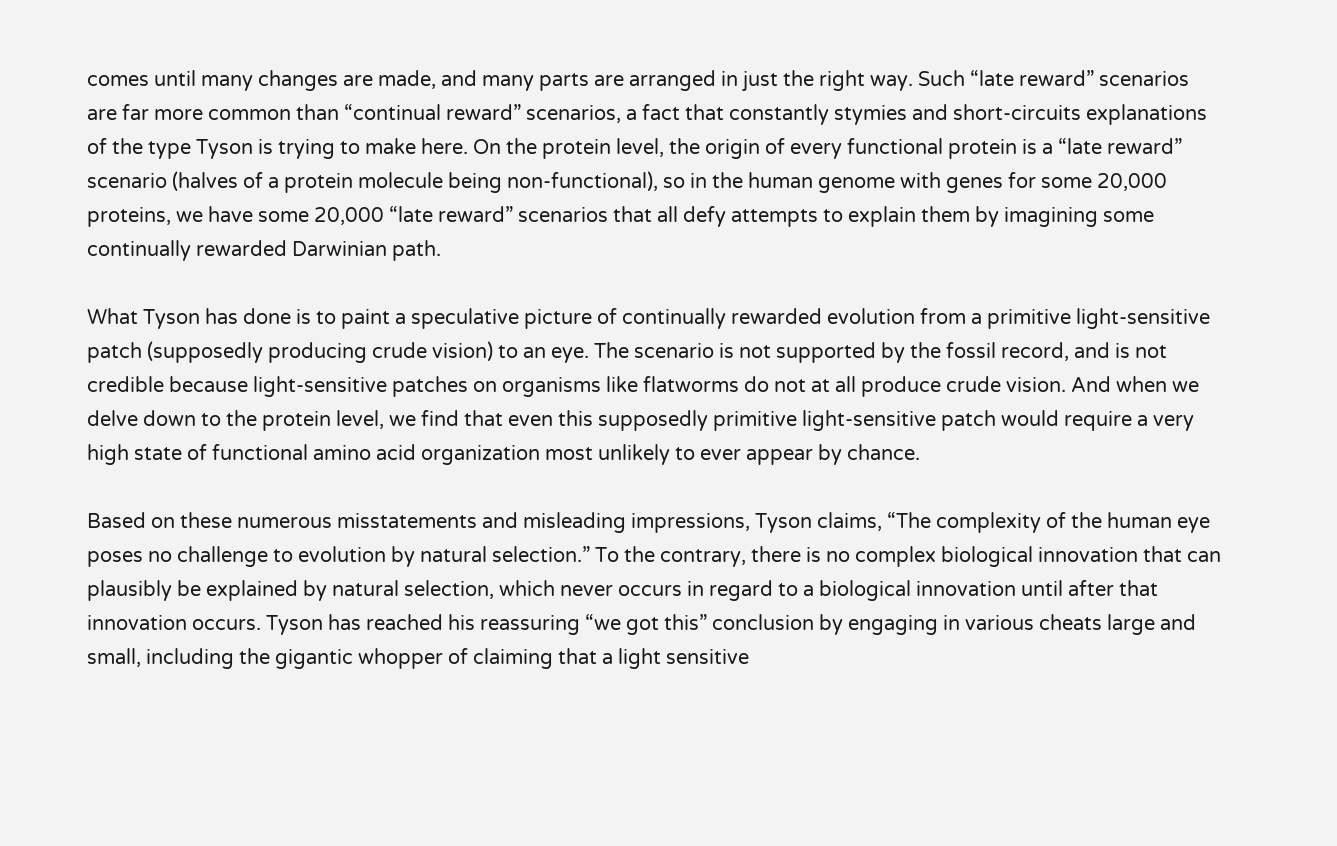comes until many changes are made, and many parts are arranged in just the right way. Such “late reward” scenarios are far more common than “continual reward” scenarios, a fact that constantly stymies and short-circuits explanations of the type Tyson is trying to make here. On the protein level, the origin of every functional protein is a “late reward” scenario (halves of a protein molecule being non-functional), so in the human genome with genes for some 20,000 proteins, we have some 20,000 “late reward” scenarios that all defy attempts to explain them by imagining some continually rewarded Darwinian path.

What Tyson has done is to paint a speculative picture of continually rewarded evolution from a primitive light-sensitive patch (supposedly producing crude vision) to an eye. The scenario is not supported by the fossil record, and is not credible because light-sensitive patches on organisms like flatworms do not at all produce crude vision. And when we delve down to the protein level, we find that even this supposedly primitive light-sensitive patch would require a very high state of functional amino acid organization most unlikely to ever appear by chance.

Based on these numerous misstatements and misleading impressions, Tyson claims, “The complexity of the human eye poses no challenge to evolution by natural selection.” To the contrary, there is no complex biological innovation that can plausibly be explained by natural selection, which never occurs in regard to a biological innovation until after that innovation occurs. Tyson has reached his reassuring “we got this” conclusion by engaging in various cheats large and small, including the gigantic whopper of claiming that a light sensitive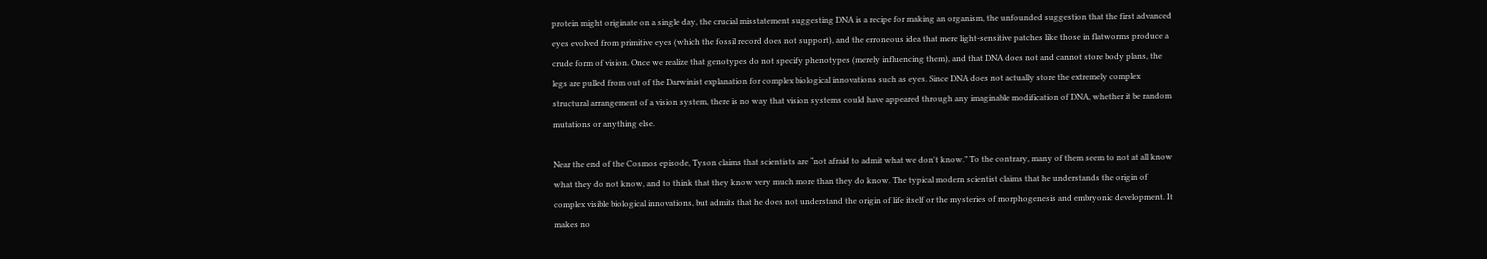protein might originate on a single day, the crucial misstatement suggesting DNA is a recipe for making an organism, the unfounded suggestion that the first advanced eyes evolved from primitive eyes (which the fossil record does not support), and the erroneous idea that mere light-sensitive patches like those in flatworms produce a crude form of vision. Once we realize that genotypes do not specify phenotypes (merely influencing them), and that DNA does not and cannot store body plans, the legs are pulled from out of the Darwinist explanation for complex biological innovations such as eyes. Since DNA does not actually store the extremely complex structural arrangement of a vision system, there is no way that vision systems could have appeared through any imaginable modification of DNA, whether it be random mutations or anything else.

Near the end of the Cosmos episode, Tyson claims that scientists are “not afraid to admit what we don't know.” To the contrary, many of them seem to not at all know what they do not know, and to think that they know very much more than they do know. The typical modern scientist claims that he understands the origin of complex visible biological innovations, but admits that he does not understand the origin of life itself or the mysteries of morphogenesis and embryonic development. It makes no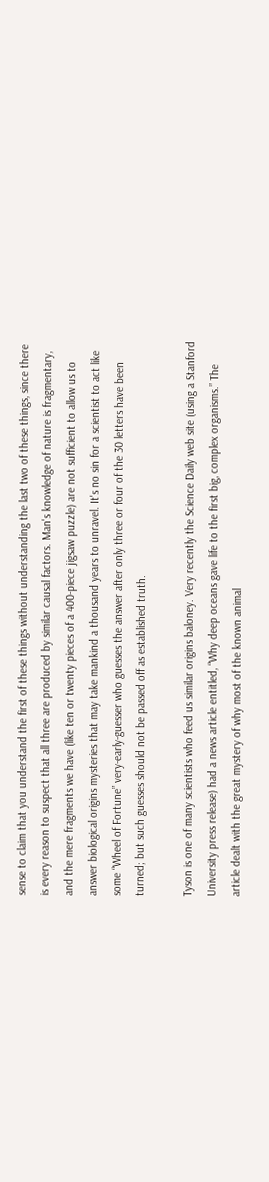sense to claim that you understand the first of these things without understanding the last two of these things, since there is every reason to suspect that all three are produced by similar causal factors. Man's knowledge of nature is fragmentary, and the mere fragments we have (like ten or twenty pieces of a 400-piece jigsaw puzzle) are not sufficient to allow us to answer biological origins mysteries that may take mankind a thousand years to unravel. It's no sin for a scientist to act like some “Wheel of Fortune” very-early-guesser who guesses the answer after only three or four of the 30 letters have been turned; but such guesses should not be passed off as established truth.

Tyson is one of many scientists who feed us similar origins baloney. Very recently the Science Daily web site (using a Stanford University press release) had a news article entitled, “Why deep oceans gave life to the first big, complex organisms.” The article dealt with the great mystery of why most of the known animal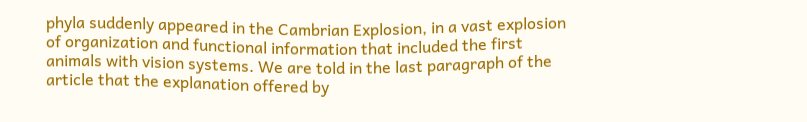phyla suddenly appeared in the Cambrian Explosion, in a vast explosion of organization and functional information that included the first animals with vision systems. We are told in the last paragraph of the article that the explanation offered by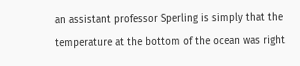an assistant professor Sperling is simply that the temperature at the bottom of the ocean was right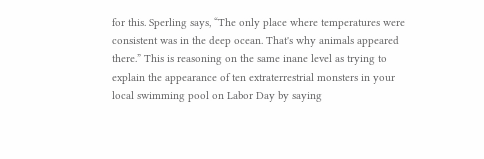for this. Sperling says, “The only place where temperatures were consistent was in the deep ocean. That's why animals appeared there.” This is reasoning on the same inane level as trying to explain the appearance of ten extraterrestrial monsters in your local swimming pool on Labor Day by saying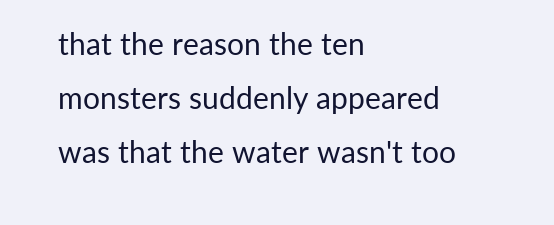that the reason the ten monsters suddenly appeared was that the water wasn't too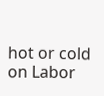hot or cold on Labor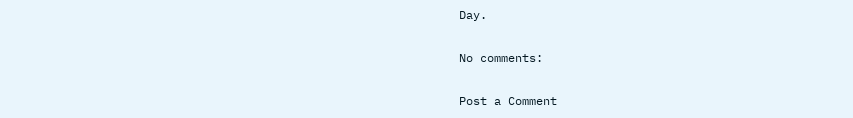Day.

No comments:

Post a Comment